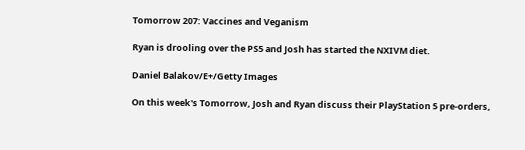Tomorrow 207: Vaccines and Veganism

Ryan is drooling over the PS5 and Josh has started the NXIVM diet.

Daniel Balakov/E+/Getty Images

On this week's Tomorrow, Josh and Ryan discuss their PlayStation 5 pre-orders,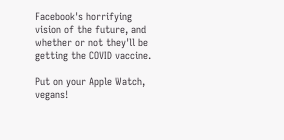Facebook's horrifying vision of the future, and whether or not they'll be getting the COVID vaccine.

Put on your Apple Watch, vegans!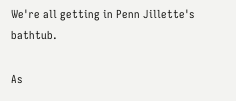We're all getting in Penn Jillette's bathtub.

As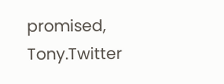promised, Tony.Twitter